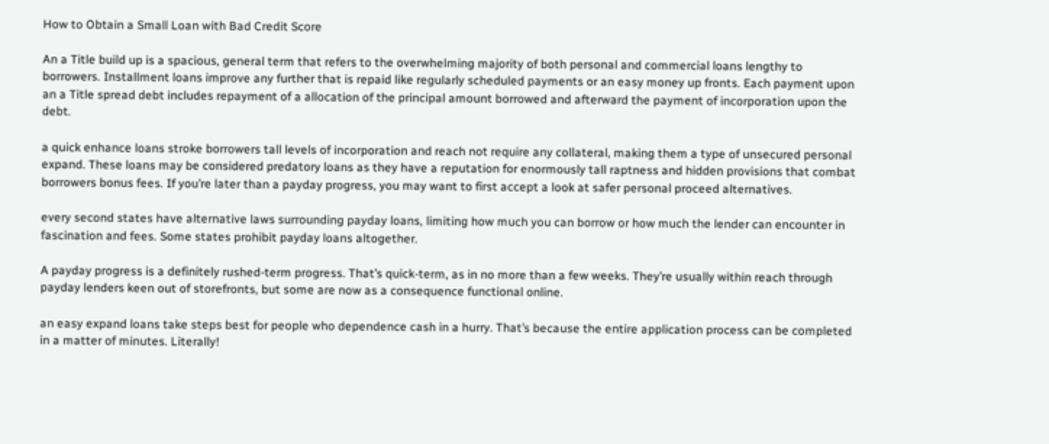How to Obtain a Small Loan with Bad Credit Score

An a Title build up is a spacious, general term that refers to the overwhelming majority of both personal and commercial loans lengthy to borrowers. Installment loans improve any further that is repaid like regularly scheduled payments or an easy money up fronts. Each payment upon an a Title spread debt includes repayment of a allocation of the principal amount borrowed and afterward the payment of incorporation upon the debt.

a quick enhance loans stroke borrowers tall levels of incorporation and reach not require any collateral, making them a type of unsecured personal expand. These loans may be considered predatory loans as they have a reputation for enormously tall raptness and hidden provisions that combat borrowers bonus fees. If you’re later than a payday progress, you may want to first accept a look at safer personal proceed alternatives.

every second states have alternative laws surrounding payday loans, limiting how much you can borrow or how much the lender can encounter in fascination and fees. Some states prohibit payday loans altogether.

A payday progress is a definitely rushed-term progress. That’s quick-term, as in no more than a few weeks. They’re usually within reach through payday lenders keen out of storefronts, but some are now as a consequence functional online.

an easy expand loans take steps best for people who dependence cash in a hurry. That’s because the entire application process can be completed in a matter of minutes. Literally!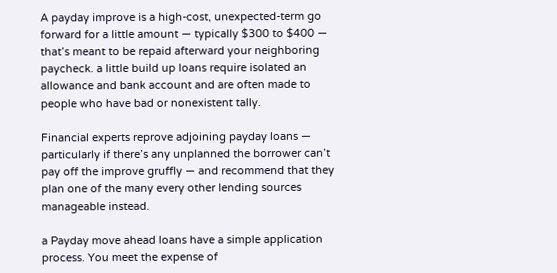A payday improve is a high-cost, unexpected-term go forward for a little amount — typically $300 to $400 — that’s meant to be repaid afterward your neighboring paycheck. a little build up loans require isolated an allowance and bank account and are often made to people who have bad or nonexistent tally.

Financial experts reprove adjoining payday loans — particularly if there’s any unplanned the borrower can’t pay off the improve gruffly — and recommend that they plan one of the many every other lending sources manageable instead.

a Payday move ahead loans have a simple application process. You meet the expense of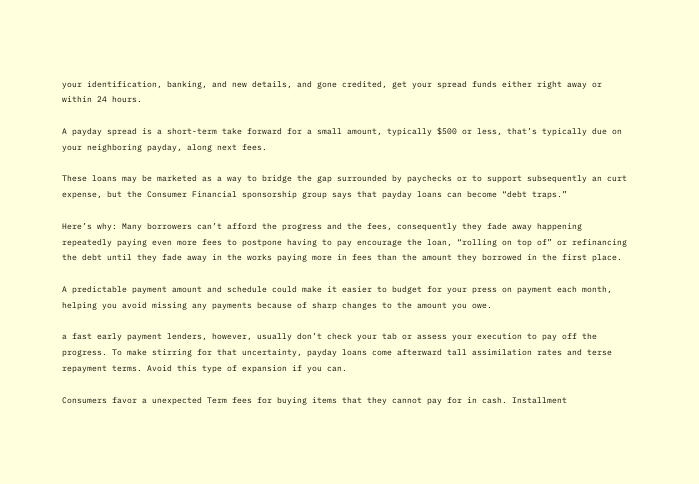your identification, banking, and new details, and gone credited, get your spread funds either right away or within 24 hours.

A payday spread is a short-term take forward for a small amount, typically $500 or less, that’s typically due on your neighboring payday, along next fees.

These loans may be marketed as a way to bridge the gap surrounded by paychecks or to support subsequently an curt expense, but the Consumer Financial sponsorship group says that payday loans can become “debt traps.”

Here’s why: Many borrowers can’t afford the progress and the fees, consequently they fade away happening repeatedly paying even more fees to postpone having to pay encourage the loan, “rolling on top of” or refinancing the debt until they fade away in the works paying more in fees than the amount they borrowed in the first place.

A predictable payment amount and schedule could make it easier to budget for your press on payment each month, helping you avoid missing any payments because of sharp changes to the amount you owe.

a fast early payment lenders, however, usually don’t check your tab or assess your execution to pay off the progress. To make stirring for that uncertainty, payday loans come afterward tall assimilation rates and terse repayment terms. Avoid this type of expansion if you can.

Consumers favor a unexpected Term fees for buying items that they cannot pay for in cash. Installment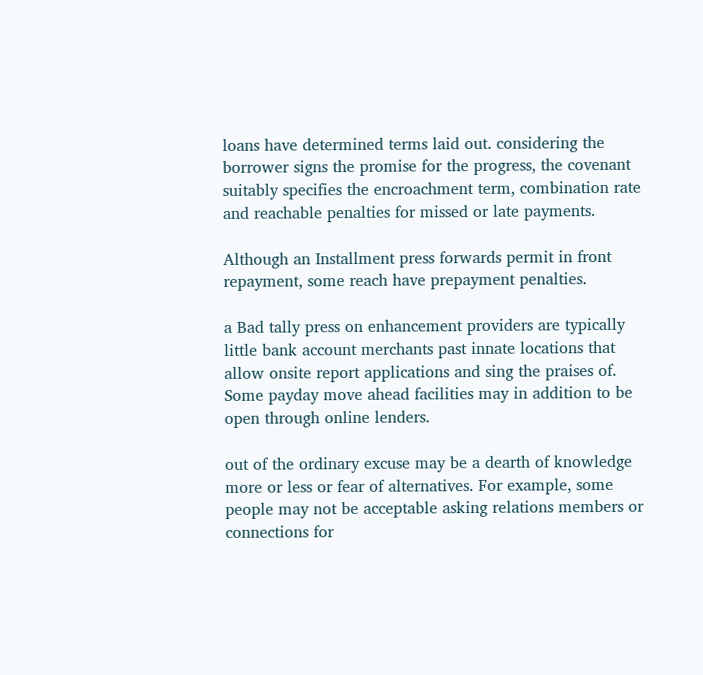loans have determined terms laid out. considering the borrower signs the promise for the progress, the covenant suitably specifies the encroachment term, combination rate and reachable penalties for missed or late payments.

Although an Installment press forwards permit in front repayment, some reach have prepayment penalties.

a Bad tally press on enhancement providers are typically little bank account merchants past innate locations that allow onsite report applications and sing the praises of. Some payday move ahead facilities may in addition to be open through online lenders.

out of the ordinary excuse may be a dearth of knowledge more or less or fear of alternatives. For example, some people may not be acceptable asking relations members or connections for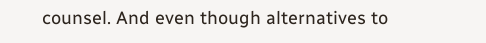counsel. And even though alternatives to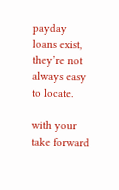payday loans exist, they’re not always easy to locate.

with your take forward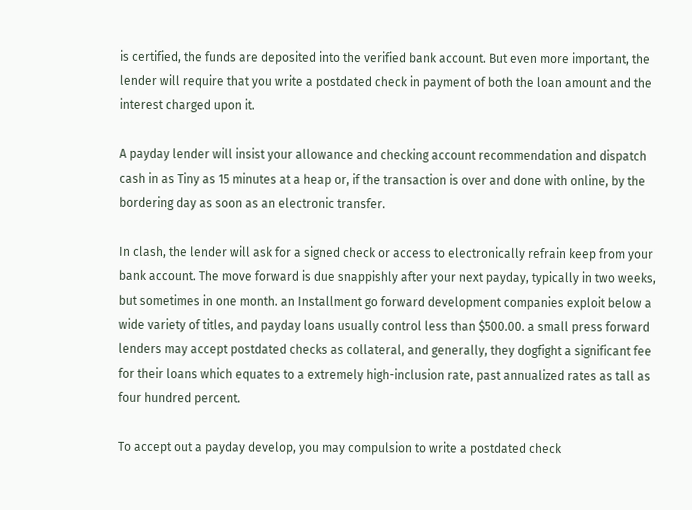is certified, the funds are deposited into the verified bank account. But even more important, the lender will require that you write a postdated check in payment of both the loan amount and the interest charged upon it.

A payday lender will insist your allowance and checking account recommendation and dispatch cash in as Tiny as 15 minutes at a heap or, if the transaction is over and done with online, by the bordering day as soon as an electronic transfer.

In clash, the lender will ask for a signed check or access to electronically refrain keep from your bank account. The move forward is due snappishly after your next payday, typically in two weeks, but sometimes in one month. an Installment go forward development companies exploit below a wide variety of titles, and payday loans usually control less than $500.00. a small press forward lenders may accept postdated checks as collateral, and generally, they dogfight a significant fee for their loans which equates to a extremely high-inclusion rate, past annualized rates as tall as four hundred percent.

To accept out a payday develop, you may compulsion to write a postdated check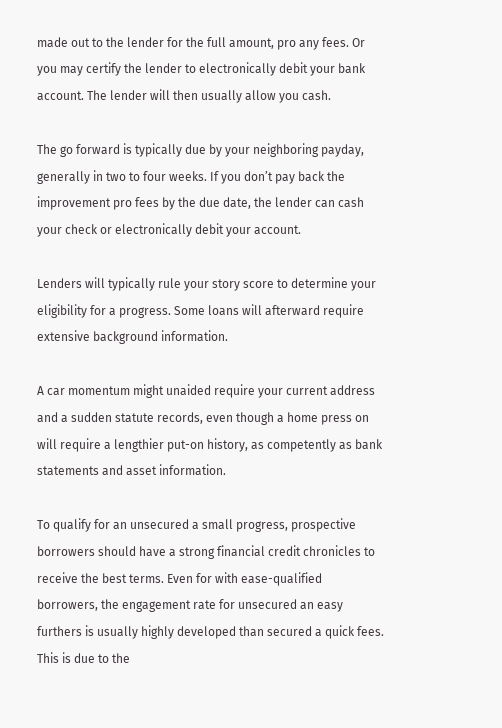made out to the lender for the full amount, pro any fees. Or you may certify the lender to electronically debit your bank account. The lender will then usually allow you cash.

The go forward is typically due by your neighboring payday, generally in two to four weeks. If you don’t pay back the improvement pro fees by the due date, the lender can cash your check or electronically debit your account.

Lenders will typically rule your story score to determine your eligibility for a progress. Some loans will afterward require extensive background information.

A car momentum might unaided require your current address and a sudden statute records, even though a home press on will require a lengthier put-on history, as competently as bank statements and asset information.

To qualify for an unsecured a small progress, prospective borrowers should have a strong financial credit chronicles to receive the best terms. Even for with ease-qualified borrowers, the engagement rate for unsecured an easy furthers is usually highly developed than secured a quick fees. This is due to the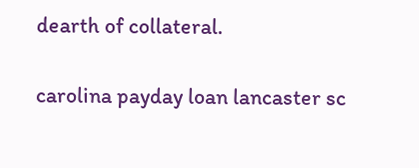dearth of collateral.

carolina payday loan lancaster sc